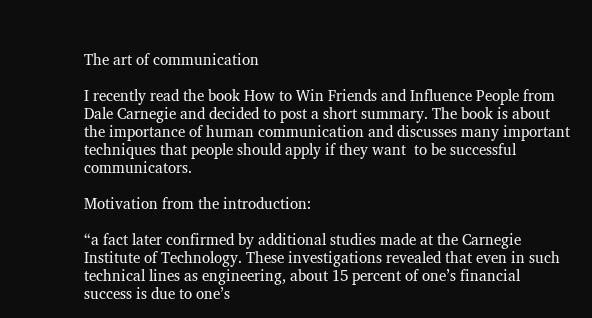The art of communication

I recently read the book How to Win Friends and Influence People from Dale Carnegie and decided to post a short summary. The book is about the importance of human communication and discusses many important techniques that people should apply if they want  to be successful communicators.

Motivation from the introduction:

“a fact later confirmed by additional studies made at the Carnegie Institute of Technology. These investigations revealed that even in such technical lines as engineering, about 15 percent of one’s financial success is due to one’s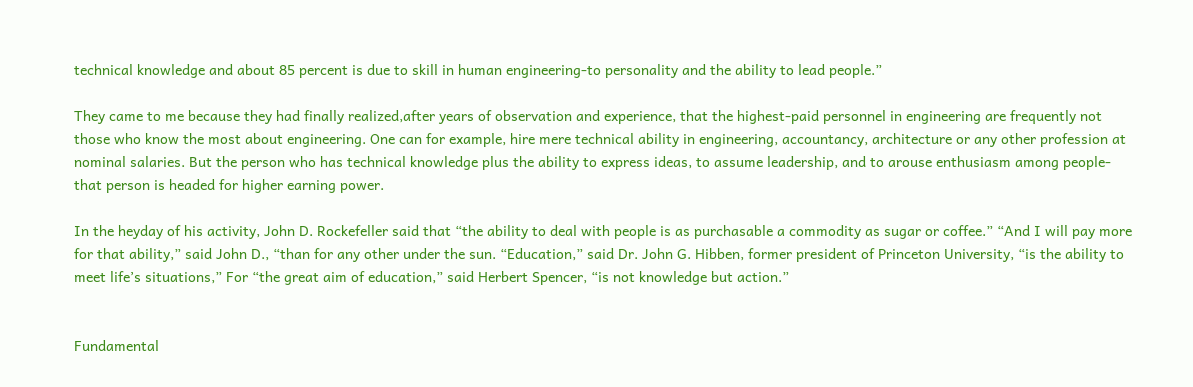technical knowledge and about 85 percent is due to skill in human engineering-to personality and the ability to lead people.”

They came to me because they had finally realized,after years of observation and experience, that the highest-paid personnel in engineering are frequently not those who know the most about engineering. One can for example, hire mere technical ability in engineering, accountancy, architecture or any other profession at nominal salaries. But the person who has technical knowledge plus the ability to express ideas, to assume leadership, and to arouse enthusiasm among people-that person is headed for higher earning power.

In the heyday of his activity, John D. Rockefeller said that “the ability to deal with people is as purchasable a commodity as sugar or coffee.” “And I will pay more for that ability,” said John D., “than for any other under the sun. “Education,” said Dr. John G. Hibben, former president of Princeton University, “is the ability to meet life’s situations,” For “the great aim of education,” said Herbert Spencer, “is not knowledge but action.”


Fundamental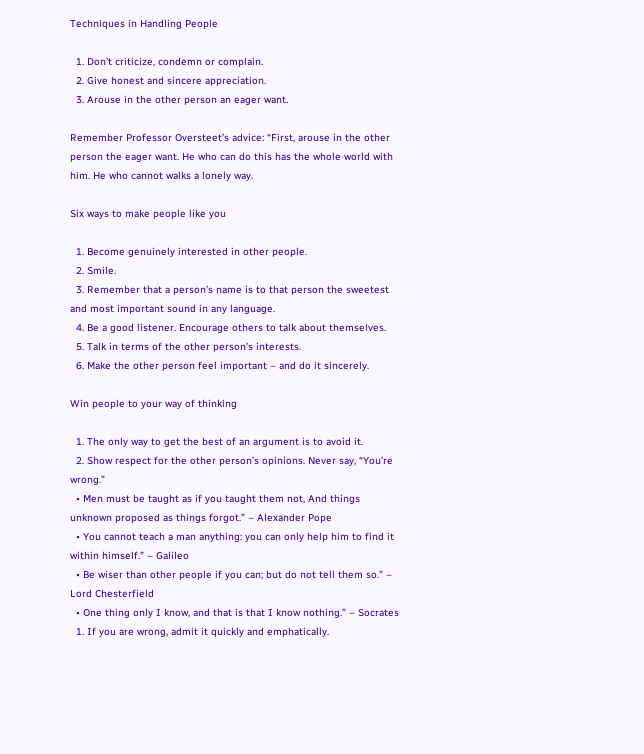Techniques in Handling People

  1. Don’t criticize, condemn or complain.
  2. Give honest and sincere appreciation.
  3. Arouse in the other person an eager want.

Remember Professor Oversteet’s advice: “First, arouse in the other person the eager want. He who can do this has the whole world with him. He who cannot walks a lonely way.

Six ways to make people like you

  1. Become genuinely interested in other people.
  2. Smile.
  3. Remember that a person’s name is to that person the sweetest and most important sound in any language.
  4. Be a good listener. Encourage others to talk about themselves.
  5. Talk in terms of the other person’s interests.
  6. Make the other person feel important – and do it sincerely.

Win people to your way of thinking

  1. The only way to get the best of an argument is to avoid it.
  2. Show respect for the other person’s opinions. Never say, “You’re wrong.”
  • Men must be taught as if you taught them not, And things unknown proposed as things forgot.” – Alexander Pope
  • You cannot teach a man anything: you can only help him to find it within himself.” – Galileo
  • Be wiser than other people if you can; but do not tell them so.” – Lord Chesterfield
  • One thing only I know, and that is that I know nothing.” – Socrates
  1. If you are wrong, admit it quickly and emphatically.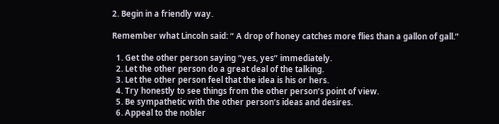2. Begin in a friendly way.

Remember what Lincoln said: “ A drop of honey catches more flies than a gallon of gall.”

  1. Get the other person saying “yes, yes” immediately.
  2. Let the other person do a great deal of the talking.
  3. Let the other person feel that the idea is his or hers.
  4. Try honestly to see things from the other person’s point of view.
  5. Be sympathetic with the other person’s ideas and desires.
  6. Appeal to the nobler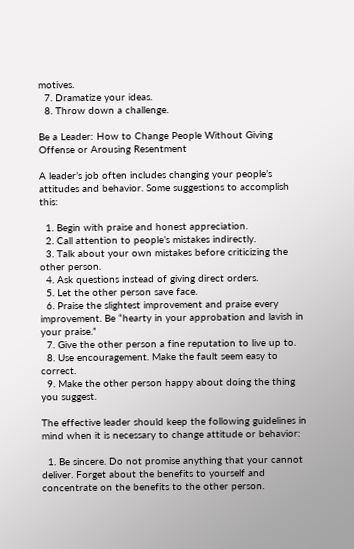motives.
  7. Dramatize your ideas.
  8. Throw down a challenge.

Be a Leader: How to Change People Without Giving Offense or Arousing Resentment

A leader’s job often includes changing your people’s attitudes and behavior. Some suggestions to accomplish this:

  1. Begin with praise and honest appreciation.
  2. Call attention to people’s mistakes indirectly.
  3. Talk about your own mistakes before criticizing the other person.
  4. Ask questions instead of giving direct orders.
  5. Let the other person save face.
  6. Praise the slightest improvement and praise every improvement. Be “hearty in your approbation and lavish in your praise.”
  7. Give the other person a fine reputation to live up to.
  8. Use encouragement. Make the fault seem easy to correct.
  9. Make the other person happy about doing the thing you suggest.

The effective leader should keep the following guidelines in mind when it is necessary to change attitude or behavior:

  1. Be sincere. Do not promise anything that your cannot deliver. Forget about the benefits to yourself and concentrate on the benefits to the other person.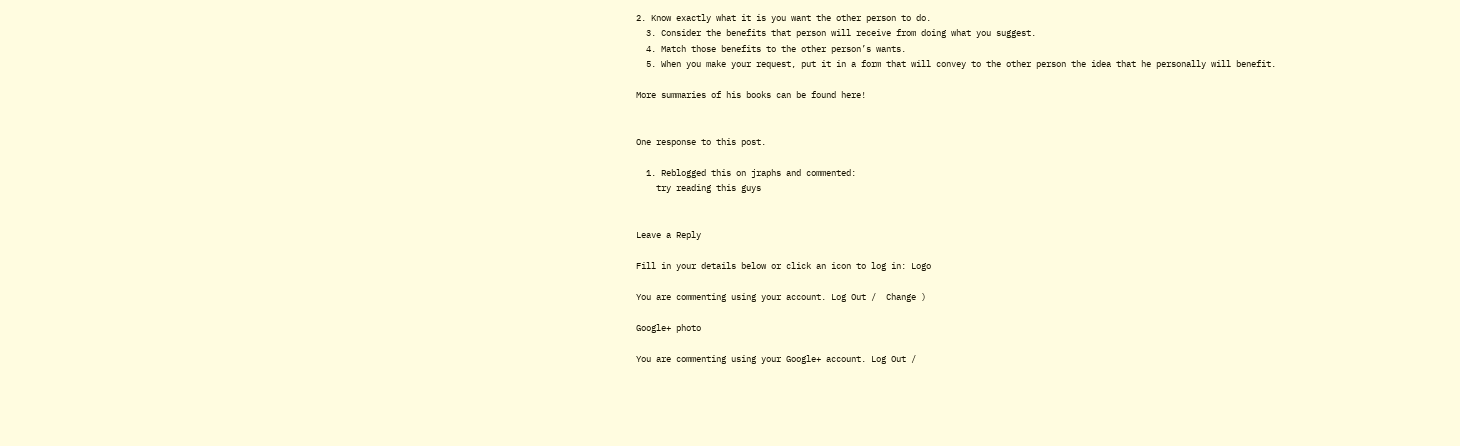2. Know exactly what it is you want the other person to do.
  3. Consider the benefits that person will receive from doing what you suggest.
  4. Match those benefits to the other person’s wants.
  5. When you make your request, put it in a form that will convey to the other person the idea that he personally will benefit.

More summaries of his books can be found here!


One response to this post.

  1. Reblogged this on jraphs and commented:
    try reading this guys


Leave a Reply

Fill in your details below or click an icon to log in: Logo

You are commenting using your account. Log Out /  Change )

Google+ photo

You are commenting using your Google+ account. Log Out /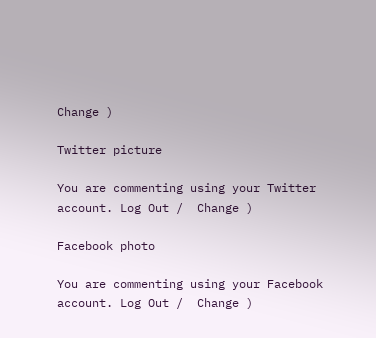Change )

Twitter picture

You are commenting using your Twitter account. Log Out /  Change )

Facebook photo

You are commenting using your Facebook account. Log Out /  Change )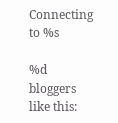Connecting to %s

%d bloggers like this: